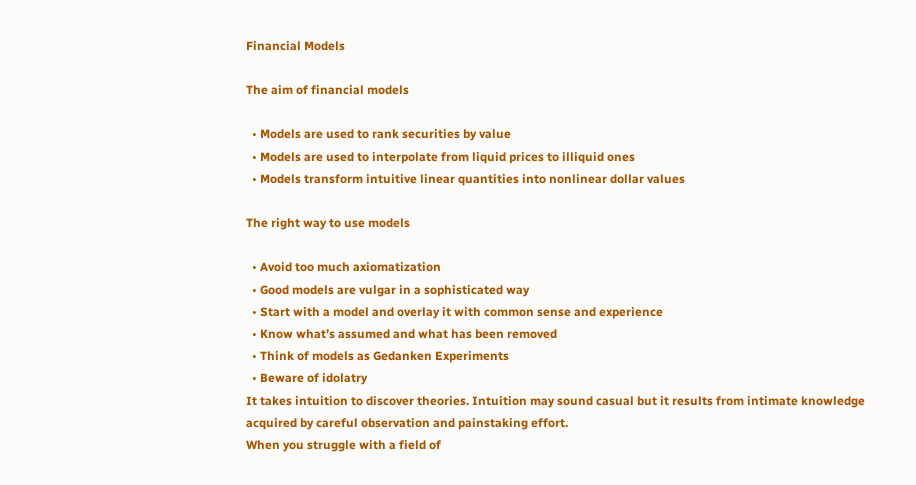Financial Models

The aim of financial models

  • Models are used to rank securities by value
  • Models are used to interpolate from liquid prices to illiquid ones
  • Models transform intuitive linear quantities into nonlinear dollar values

The right way to use models

  • Avoid too much axiomatization
  • Good models are vulgar in a sophisticated way
  • Start with a model and overlay it with common sense and experience
  • Know what’s assumed and what has been removed
  • Think of models as Gedanken Experiments
  • Beware of idolatry
It takes intuition to discover theories. Intuition may sound casual but it results from intimate knowledge acquired by careful observation and painstaking effort.
When you struggle with a field of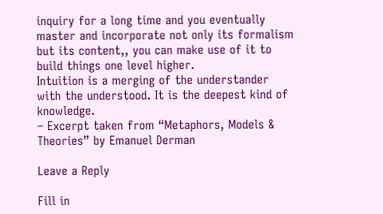inquiry for a long time and you eventually master and incorporate not only its formalism but its content,, you can make use of it to build things one level higher.
Intuition is a merging of the understander with the understood. It is the deepest kind of knowledge.
– Excerpt taken from “Metaphors, Models & Theories” by Emanuel Derman

Leave a Reply

Fill in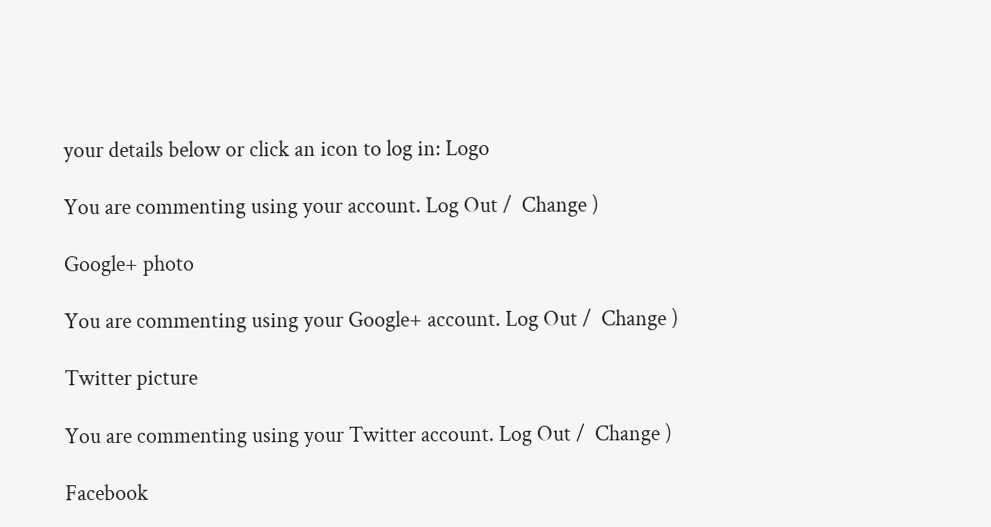your details below or click an icon to log in: Logo

You are commenting using your account. Log Out /  Change )

Google+ photo

You are commenting using your Google+ account. Log Out /  Change )

Twitter picture

You are commenting using your Twitter account. Log Out /  Change )

Facebook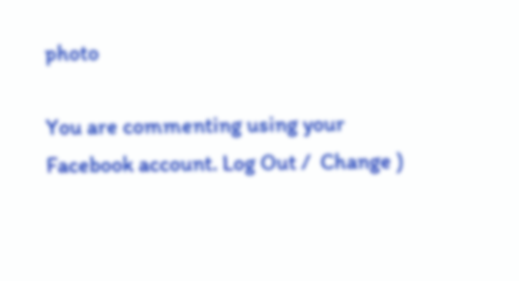photo

You are commenting using your Facebook account. Log Out /  Change )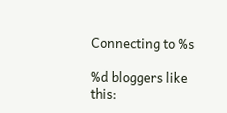Connecting to %s

%d bloggers like this: